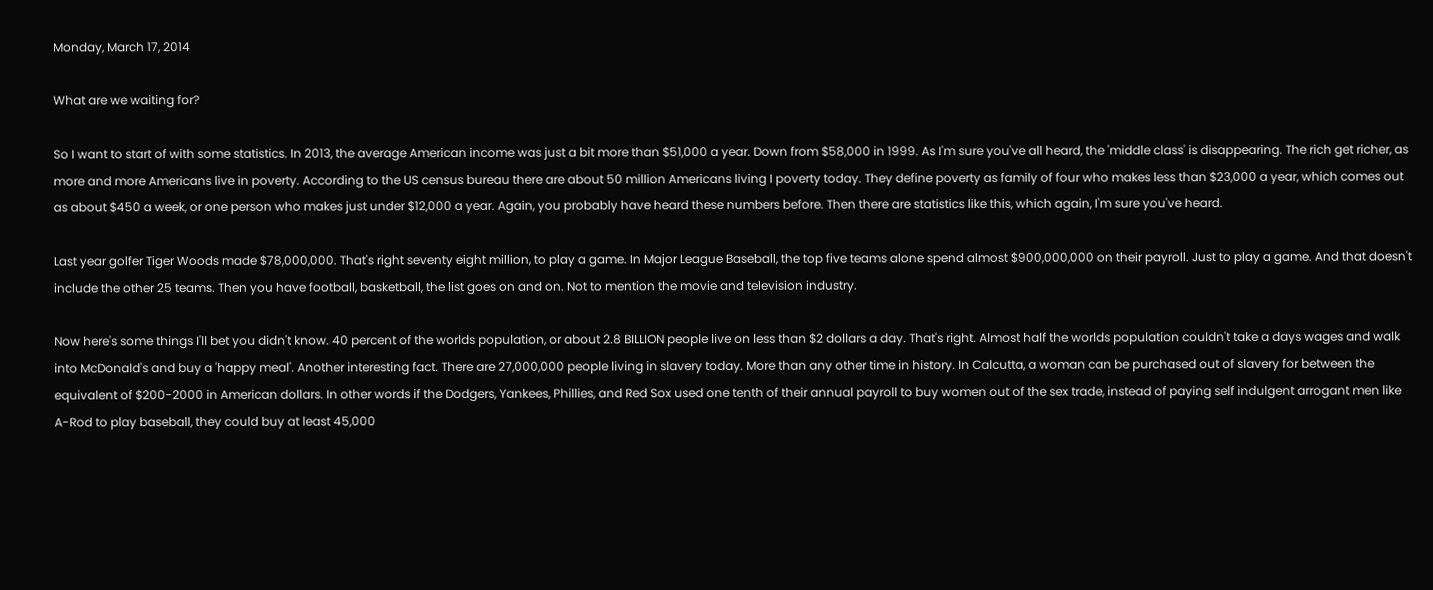Monday, March 17, 2014

What are we waiting for?

So I want to start of with some statistics. In 2013, the average American income was just a bit more than $51,000 a year. Down from $58,000 in 1999. As I'm sure you've all heard, the 'middle class' is disappearing. The rich get richer, as more and more Americans live in poverty. According to the US census bureau there are about 50 million Americans living I poverty today. They define poverty as family of four who makes less than $23,000 a year, which comes out as about $450 a week, or one person who makes just under $12,000 a year. Again, you probably have heard these numbers before. Then there are statistics like this, which again, I'm sure you've heard.

Last year golfer Tiger Woods made $78,000,000. That's right seventy eight million, to play a game. In Major League Baseball, the top five teams alone spend almost $900,000,000 on their payroll. Just to play a game. And that doesn't include the other 25 teams. Then you have football, basketball, the list goes on and on. Not to mention the movie and television industry.

Now here's some things I'll bet you didn't know. 40 percent of the worlds population, or about 2.8 BILLION people live on less than $2 dollars a day. That's right. Almost half the worlds population couldn't take a days wages and walk into McDonald's and buy a 'happy meal'. Another interesting fact. There are 27,000,000 people living in slavery today. More than any other time in history. In Calcutta, a woman can be purchased out of slavery for between the equivalent of $200-2000 in American dollars. In other words if the Dodgers, Yankees, Phillies, and Red Sox used one tenth of their annual payroll to buy women out of the sex trade, instead of paying self indulgent arrogant men like A-Rod to play baseball, they could buy at least 45,000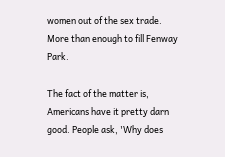women out of the sex trade. More than enough to fill Fenway Park.

The fact of the matter is, Americans have it pretty darn good. People ask, 'Why does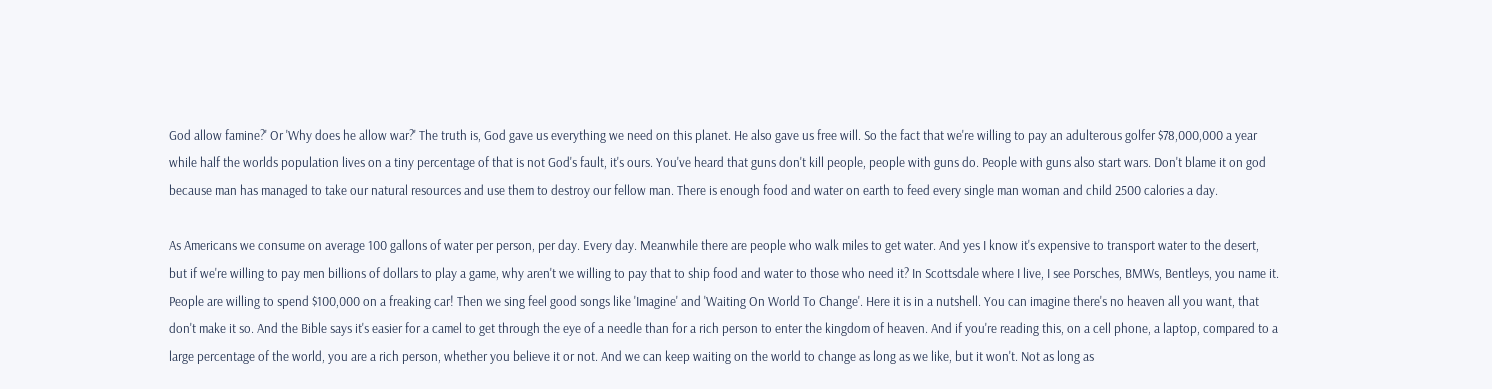God allow famine?' Or 'Why does he allow war?' The truth is, God gave us everything we need on this planet. He also gave us free will. So the fact that we're willing to pay an adulterous golfer $78,000,000 a year while half the worlds population lives on a tiny percentage of that is not God's fault, it's ours. You've heard that guns don't kill people, people with guns do. People with guns also start wars. Don't blame it on god because man has managed to take our natural resources and use them to destroy our fellow man. There is enough food and water on earth to feed every single man woman and child 2500 calories a day.

As Americans we consume on average 100 gallons of water per person, per day. Every day. Meanwhile there are people who walk miles to get water. And yes I know it's expensive to transport water to the desert, but if we're willing to pay men billions of dollars to play a game, why aren't we willing to pay that to ship food and water to those who need it? In Scottsdale where I live, I see Porsches, BMWs, Bentleys, you name it. People are willing to spend $100,000 on a freaking car! Then we sing feel good songs like 'Imagine' and 'Waiting On World To Change'. Here it is in a nutshell. You can imagine there's no heaven all you want, that don't make it so. And the Bible says it's easier for a camel to get through the eye of a needle than for a rich person to enter the kingdom of heaven. And if you're reading this, on a cell phone, a laptop, compared to a large percentage of the world, you are a rich person, whether you believe it or not. And we can keep waiting on the world to change as long as we like, but it won't. Not as long as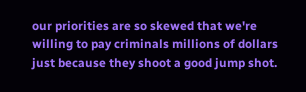our priorities are so skewed that we're willing to pay criminals millions of dollars just because they shoot a good jump shot.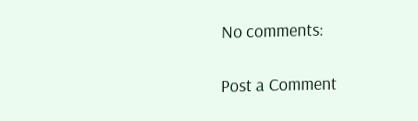No comments:

Post a Comment